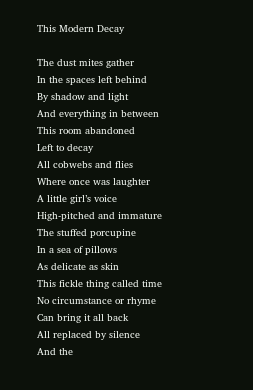This Modern Decay

The dust mites gather
In the spaces left behind
By shadow and light
And everything in between
This room abandoned
Left to decay
All cobwebs and flies
Where once was laughter
A little girl’s voice
High-pitched and immature
The stuffed porcupine
In a sea of pillows
As delicate as skin
This fickle thing called time
No circumstance or rhyme
Can bring it all back
All replaced by silence
And the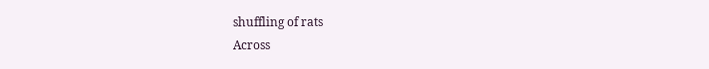shuffling of rats
Across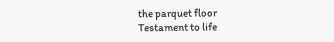the parquet floor
Testament to life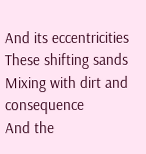And its eccentricities
These shifting sands
Mixing with dirt and consequence
And the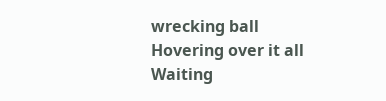wrecking ball
Hovering over it all
Waiting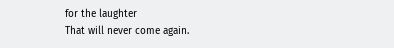for the laughter
That will never come again.